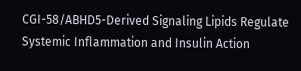CGI-58/ABHD5-Derived Signaling Lipids Regulate Systemic Inflammation and Insulin Action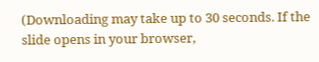(Downloading may take up to 30 seconds. If the slide opens in your browser,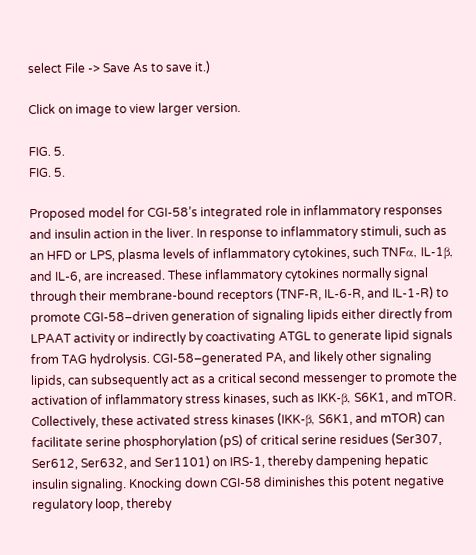select File -> Save As to save it.)

Click on image to view larger version.

FIG. 5.
FIG. 5.

Proposed model for CGI-58’s integrated role in inflammatory responses and insulin action in the liver. In response to inflammatory stimuli, such as an HFD or LPS, plasma levels of inflammatory cytokines, such TNFα, IL-1β, and IL-6, are increased. These inflammatory cytokines normally signal through their membrane-bound receptors (TNF-R, IL-6-R, and IL-1-R) to promote CGI-58–driven generation of signaling lipids either directly from LPAAT activity or indirectly by coactivating ATGL to generate lipid signals from TAG hydrolysis. CGI-58–generated PA, and likely other signaling lipids, can subsequently act as a critical second messenger to promote the activation of inflammatory stress kinases, such as IKK-β, S6K1, and mTOR. Collectively, these activated stress kinases (IKK-β, S6K1, and mTOR) can facilitate serine phosphorylation (pS) of critical serine residues (Ser307, Ser612, Ser632, and Ser1101) on IRS-1, thereby dampening hepatic insulin signaling. Knocking down CGI-58 diminishes this potent negative regulatory loop, thereby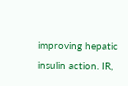improving hepatic insulin action. IR,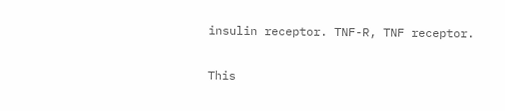insulin receptor. TNF-R, TNF receptor.

This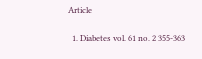Article

  1. Diabetes vol. 61 no. 2 355-363